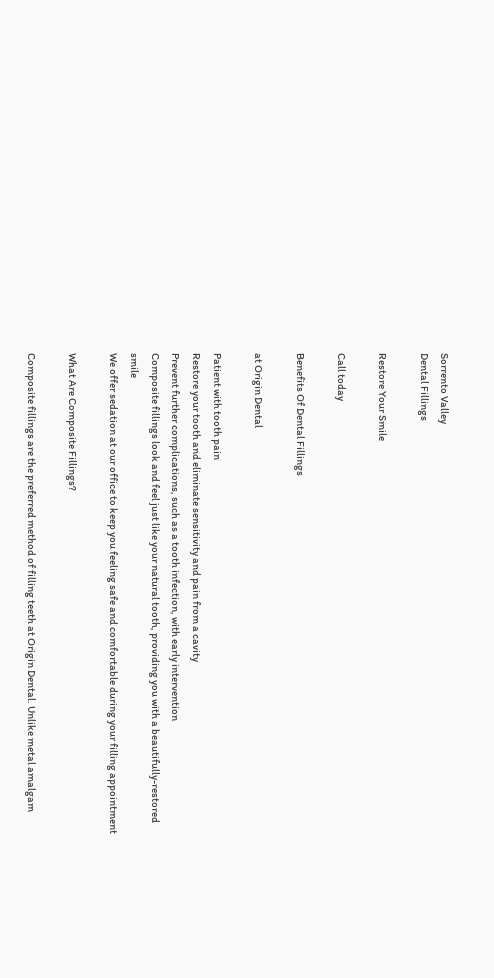Sorrento Valley
Dental Fillings

Restore Your Smile

Call today

Benefits Of Dental Fillings

at Origin Dental

Patient with tooth pain
Restore your tooth and eliminate sensitivity and pain from a cavity
Prevent further complications, such as a tooth infection, with early intervention
Composite fillings look and feel just like your natural tooth, providing you with a beautifully-restored smile
We offer sedation at our office to keep you feeling safe and comfortable during your filling appointment

What Are Composite Fillings?

Composite fillings are the preferred method of filling teeth at Origin Dental. Unlike metal amalgam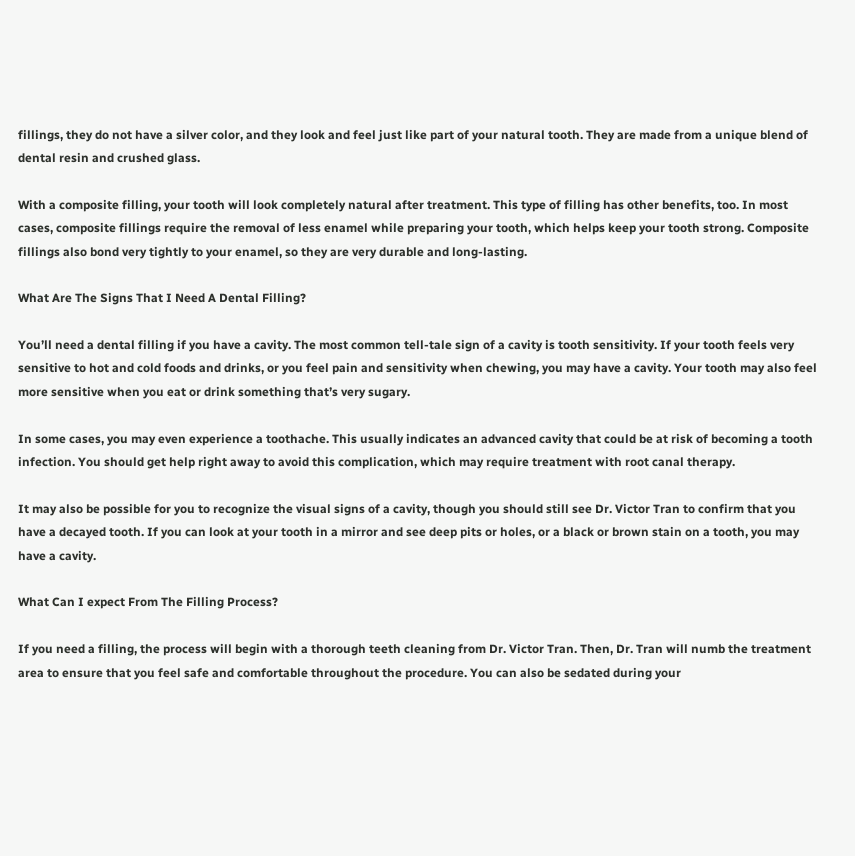fillings, they do not have a silver color, and they look and feel just like part of your natural tooth. They are made from a unique blend of dental resin and crushed glass.

With a composite filling, your tooth will look completely natural after treatment. This type of filling has other benefits, too. In most cases, composite fillings require the removal of less enamel while preparing your tooth, which helps keep your tooth strong. Composite fillings also bond very tightly to your enamel, so they are very durable and long-lasting.

What Are The Signs That I Need A Dental Filling?

You’ll need a dental filling if you have a cavity. The most common tell-tale sign of a cavity is tooth sensitivity. If your tooth feels very sensitive to hot and cold foods and drinks, or you feel pain and sensitivity when chewing, you may have a cavity. Your tooth may also feel more sensitive when you eat or drink something that’s very sugary.

In some cases, you may even experience a toothache. This usually indicates an advanced cavity that could be at risk of becoming a tooth infection. You should get help right away to avoid this complication, which may require treatment with root canal therapy.

It may also be possible for you to recognize the visual signs of a cavity, though you should still see Dr. Victor Tran to confirm that you have a decayed tooth. If you can look at your tooth in a mirror and see deep pits or holes, or a black or brown stain on a tooth, you may have a cavity.

What Can I expect From The Filling Process?

If you need a filling, the process will begin with a thorough teeth cleaning from Dr. Victor Tran. Then, Dr. Tran will numb the treatment area to ensure that you feel safe and comfortable throughout the procedure. You can also be sedated during your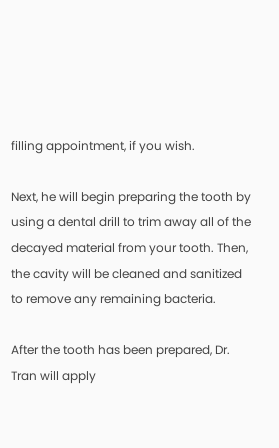filling appointment, if you wish.

Next, he will begin preparing the tooth by using a dental drill to trim away all of the decayed material from your tooth. Then, the cavity will be cleaned and sanitized to remove any remaining bacteria.

After the tooth has been prepared, Dr. Tran will apply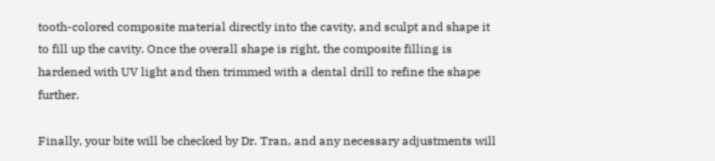tooth-colored composite material directly into the cavity, and sculpt and shape it to fill up the cavity. Once the overall shape is right, the composite filling is hardened with UV light and then trimmed with a dental drill to refine the shape further.

Finally, your bite will be checked by Dr. Tran, and any necessary adjustments will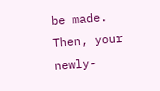be made. Then, your newly-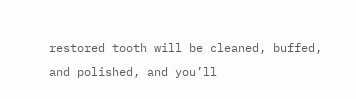restored tooth will be cleaned, buffed, and polished, and you’ll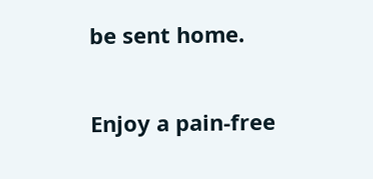be sent home.

Enjoy a pain-free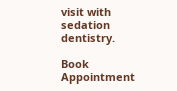visit with sedation dentistry.

Book Appointment